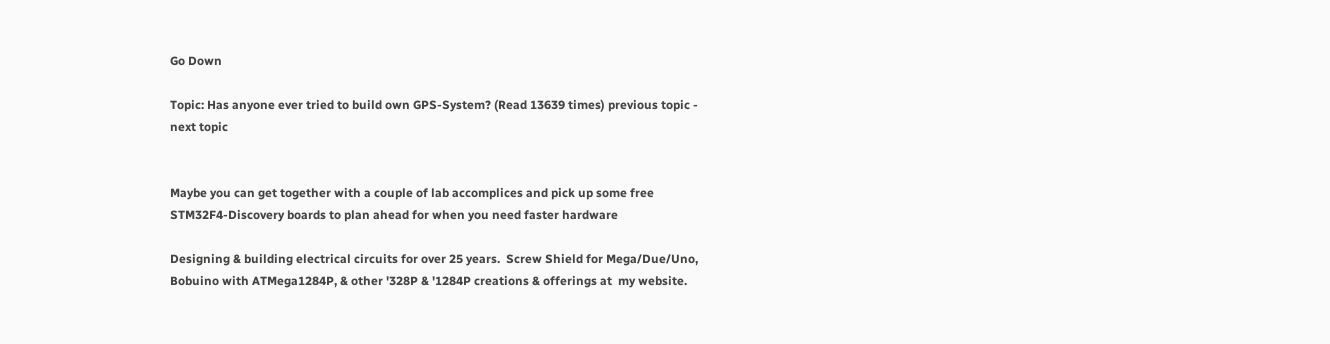Go Down

Topic: Has anyone ever tried to build own GPS-System? (Read 13639 times) previous topic - next topic


Maybe you can get together with a couple of lab accomplices and pick up some free
STM32F4-Discovery boards to plan ahead for when you need faster hardware

Designing & building electrical circuits for over 25 years.  Screw Shield for Mega/Due/Uno,  Bobuino with ATMega1284P, & other '328P & '1284P creations & offerings at  my website.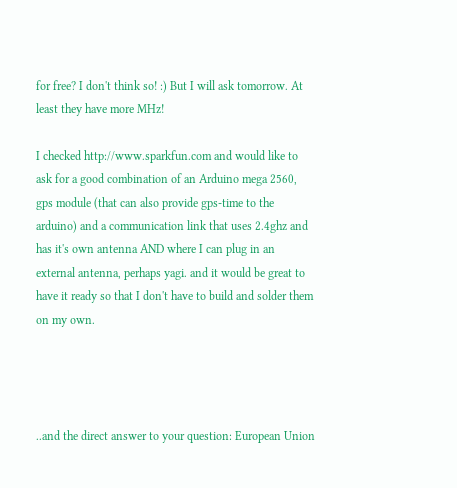for free? I don't think so! :) But I will ask tomorrow. At least they have more MHz!

I checked http://www.sparkfun.com and would like to ask for a good combination of an Arduino mega 2560, gps module (that can also provide gps-time to the arduino) and a communication link that uses 2.4ghz and has it's own antenna AND where I can plug in an external antenna, perhaps yagi. and it would be great to have it ready so that I don't have to build and solder them on my own.




..and the direct answer to your question: European Union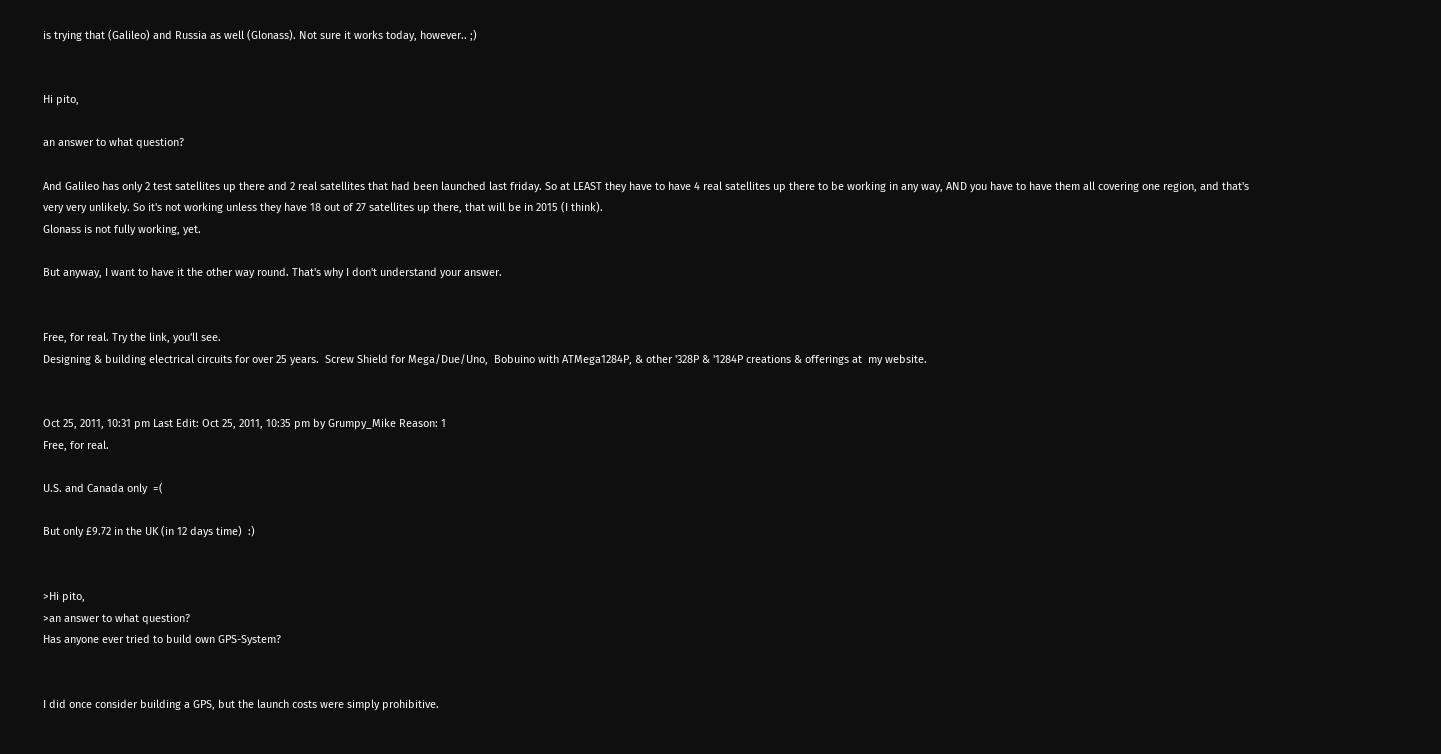is trying that (Galileo) and Russia as well (Glonass). Not sure it works today, however.. ;)


Hi pito,

an answer to what question?

And Galileo has only 2 test satellites up there and 2 real satellites that had been launched last friday. So at LEAST they have to have 4 real satellites up there to be working in any way, AND you have to have them all covering one region, and that's very very unlikely. So it's not working unless they have 18 out of 27 satellites up there, that will be in 2015 (I think).
Glonass is not fully working, yet.

But anyway, I want to have it the other way round. That's why I don't understand your answer.


Free, for real. Try the link, you'll see.
Designing & building electrical circuits for over 25 years.  Screw Shield for Mega/Due/Uno,  Bobuino with ATMega1284P, & other '328P & '1284P creations & offerings at  my website.


Oct 25, 2011, 10:31 pm Last Edit: Oct 25, 2011, 10:35 pm by Grumpy_Mike Reason: 1
Free, for real.

U.S. and Canada only  =(

But only £9.72 in the UK (in 12 days time)  :)


>Hi pito,
>an answer to what question?
Has anyone ever tried to build own GPS-System?


I did once consider building a GPS, but the launch costs were simply prohibitive.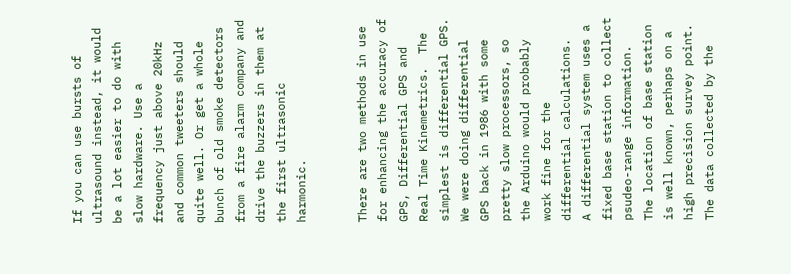If you can use bursts of ultrasound instead, it would be a lot easier to do with slow hardware. Use a frequency just above 20kHz and common tweeters should quite well. Or get a whole bunch of old smoke detectors from a fire alarm company and drive the buzzers in them at the first ultrasonic harmonic.


There are two methods in use for enhancing the accuracy of GPS, Differential GPS and Real Time Kinemetrics.  The simplest is differential GPS.
We were doing differential GPS back in 1986 with some pretty slow processors, so the Arduino would probably work fine for the differential calculations.
A differential system uses a fixed base station to collect psudeo-range information.  The location of base station is well known, perhaps on a high precision survey point.  The data collected by the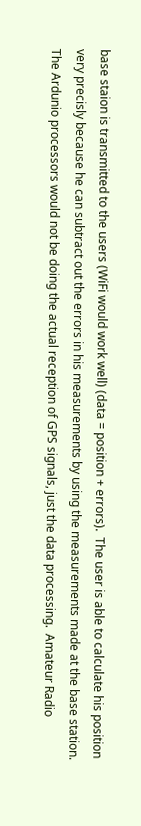base staion is transmitted to the users (WiFi would work well) (data = position + errors).  The user is able to calculate his position very precisly because he can subtract out the errors in his measurements by using the measurements made at the base station.  The Ardunio processors would not be doing the actual reception of GPS signals, just the data processing.  Amateur Radio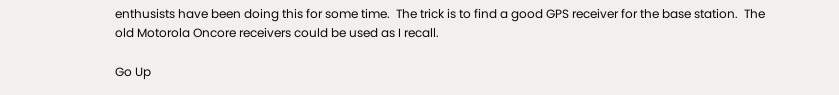enthusists have been doing this for some time.  The trick is to find a good GPS receiver for the base station.  The old Motorola Oncore receivers could be used as I recall.

Go Up